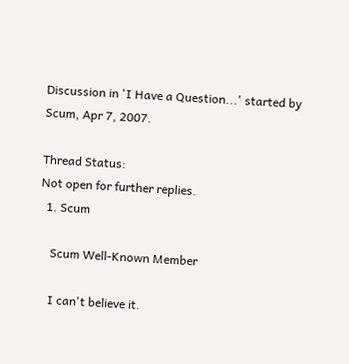Discussion in 'I Have a Question...' started by Scum, Apr 7, 2007.

Thread Status:
Not open for further replies.
  1. Scum

    Scum Well-Known Member

    I can't believe it.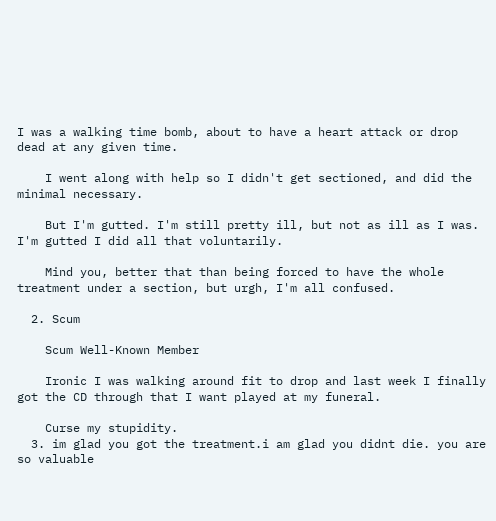I was a walking time bomb, about to have a heart attack or drop dead at any given time.

    I went along with help so I didn't get sectioned, and did the minimal necessary.

    But I'm gutted. I'm still pretty ill, but not as ill as I was. I'm gutted I did all that voluntarily.

    Mind you, better that than being forced to have the whole treatment under a section, but urgh, I'm all confused.

  2. Scum

    Scum Well-Known Member

    Ironic I was walking around fit to drop and last week I finally got the CD through that I want played at my funeral.

    Curse my stupidity.
  3. im glad you got the treatment.i am glad you didnt die. you are so valuable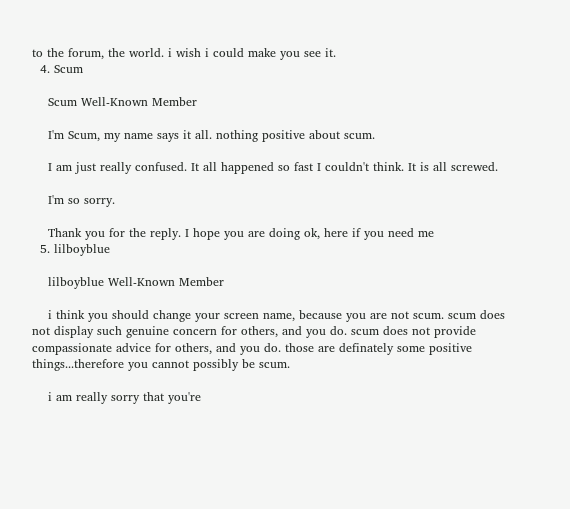to the forum, the world. i wish i could make you see it.
  4. Scum

    Scum Well-Known Member

    I'm Scum, my name says it all. nothing positive about scum.

    I am just really confused. It all happened so fast I couldn't think. It is all screwed.

    I'm so sorry.

    Thank you for the reply. I hope you are doing ok, here if you need me
  5. lilboyblue

    lilboyblue Well-Known Member

    i think you should change your screen name, because you are not scum. scum does not display such genuine concern for others, and you do. scum does not provide compassionate advice for others, and you do. those are definately some positive things...therefore you cannot possibly be scum.

    i am really sorry that you're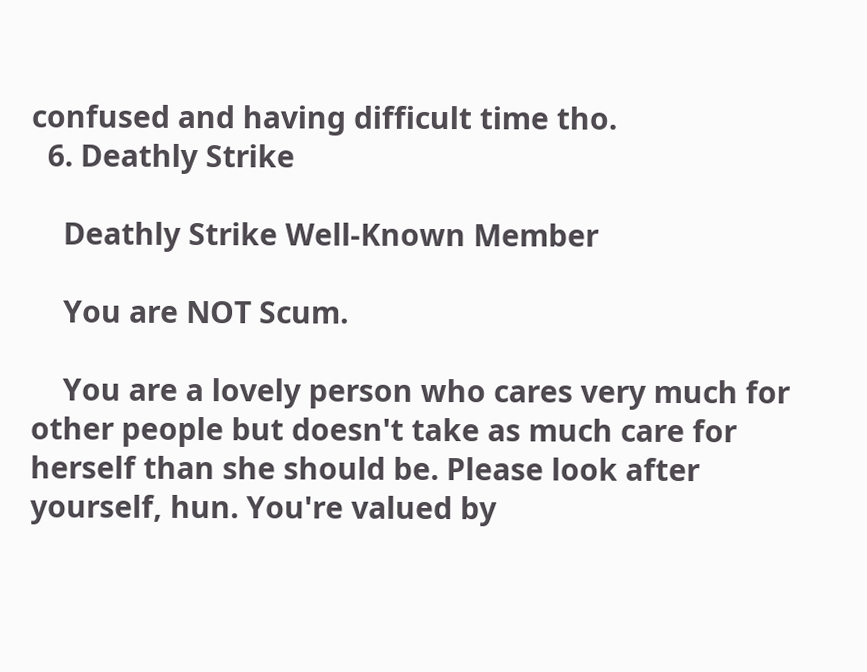confused and having difficult time tho.
  6. Deathly Strike

    Deathly Strike Well-Known Member

    You are NOT Scum.

    You are a lovely person who cares very much for other people but doesn't take as much care for herself than she should be. Please look after yourself, hun. You're valued by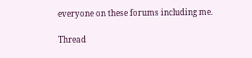everyone on these forums including me.

Thread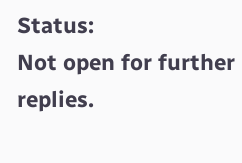Status:
Not open for further replies.